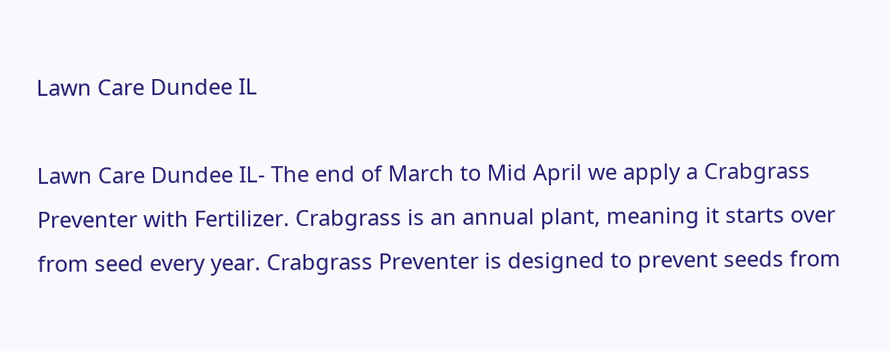Lawn Care Dundee IL

Lawn Care Dundee IL- The end of March to Mid April we apply a Crabgrass Preventer with Fertilizer. Crabgrass is an annual plant, meaning it starts over from seed every year. Crabgrass Preventer is designed to prevent seeds from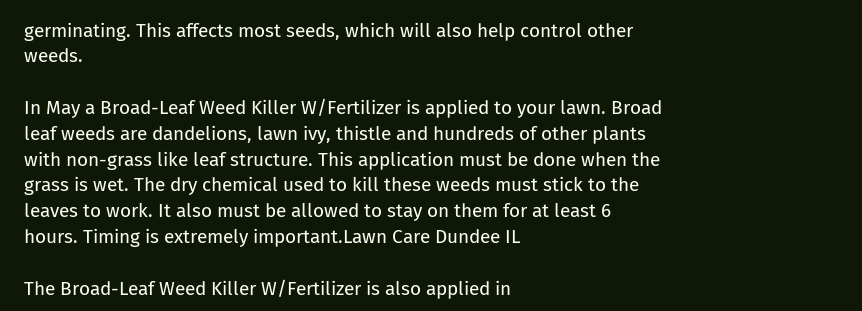germinating. This affects most seeds, which will also help control other weeds.

In May a Broad-Leaf Weed Killer W/Fertilizer is applied to your lawn. Broad leaf weeds are dandelions, lawn ivy, thistle and hundreds of other plants with non-grass like leaf structure. This application must be done when the grass is wet. The dry chemical used to kill these weeds must stick to the leaves to work. It also must be allowed to stay on them for at least 6 hours. Timing is extremely important.Lawn Care Dundee IL

The Broad-Leaf Weed Killer W/Fertilizer is also applied in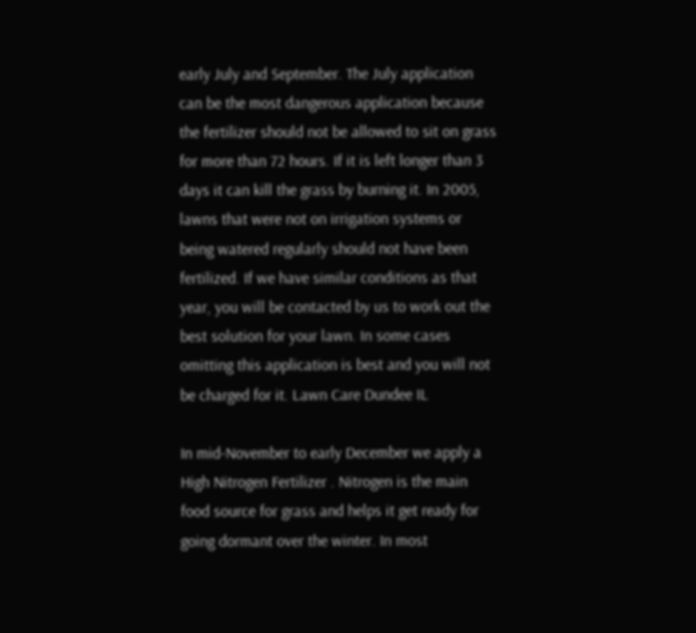early July and September. The July application can be the most dangerous application because the fertilizer should not be allowed to sit on grass for more than 72 hours. If it is left longer than 3 days it can kill the grass by burning it. In 2005, lawns that were not on irrigation systems or being watered regularly should not have been fertilized. If we have similar conditions as that year, you will be contacted by us to work out the best solution for your lawn. In some cases omitting this application is best and you will not be charged for it. Lawn Care Dundee IL

In mid-November to early December we apply a High Nitrogen Fertilizer . Nitrogen is the main food source for grass and helps it get ready for going dormant over the winter. In most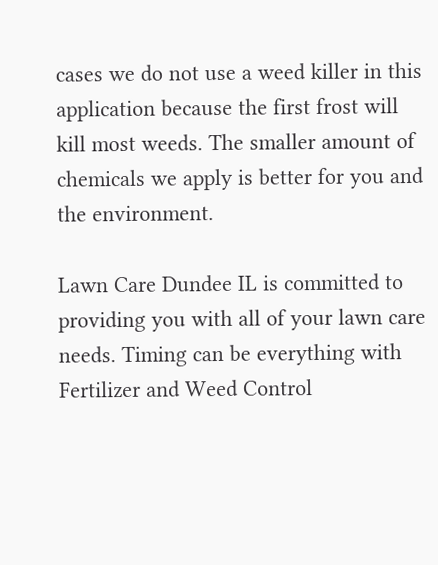cases we do not use a weed killer in this application because the first frost will kill most weeds. The smaller amount of chemicals we apply is better for you and the environment.

Lawn Care Dundee IL is committed to providing you with all of your lawn care needs. Timing can be everything with Fertilizer and Weed Control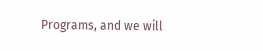Programs, and we will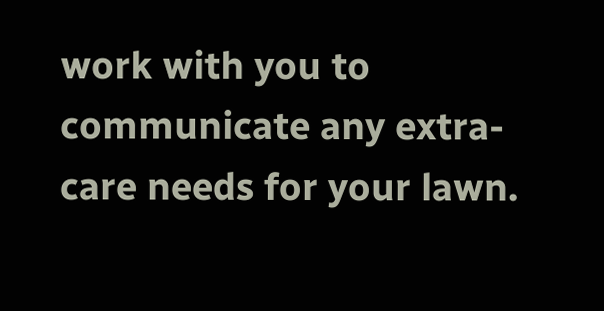work with you to communicate any extra-care needs for your lawn.